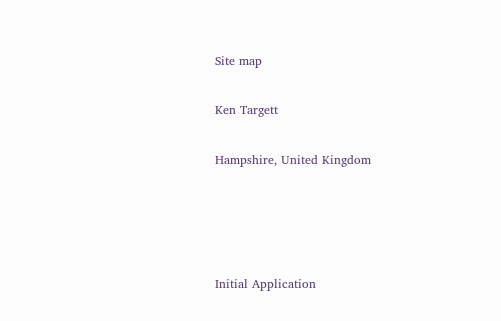Site map

Ken Targett

Hampshire, United Kingdom




Initial Application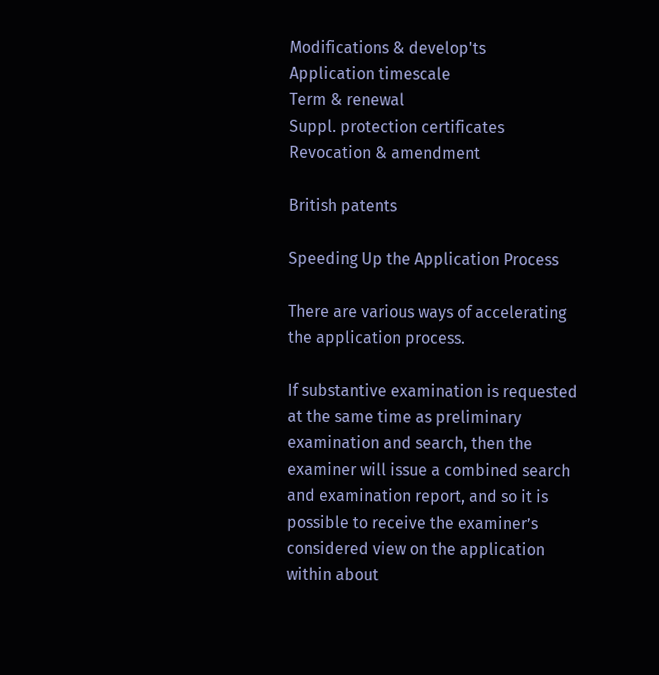Modifications & develop'ts
Application timescale
Term & renewal
Suppl. protection certificates
Revocation & amendment

British patents

Speeding Up the Application Process

There are various ways of accelerating the application process.

If substantive examination is requested at the same time as preliminary examination and search, then the examiner will issue a combined search and examination report, and so it is possible to receive the examiner’s considered view on the application within about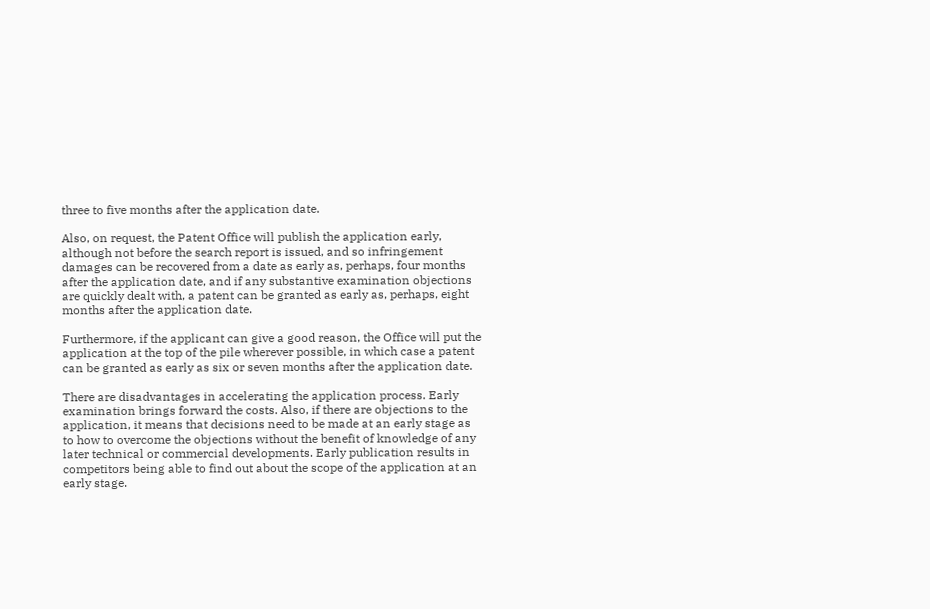three to five months after the application date.

Also, on request, the Patent Office will publish the application early, although not before the search report is issued, and so infringement damages can be recovered from a date as early as, perhaps, four months after the application date, and if any substantive examination objections are quickly dealt with, a patent can be granted as early as, perhaps, eight months after the application date.

Furthermore, if the applicant can give a good reason, the Office will put the application at the top of the pile wherever possible, in which case a patent can be granted as early as six or seven months after the application date.

There are disadvantages in accelerating the application process. Early examination brings forward the costs. Also, if there are objections to the application, it means that decisions need to be made at an early stage as to how to overcome the objections without the benefit of knowledge of any later technical or commercial developments. Early publication results in competitors being able to find out about the scope of the application at an early stage.